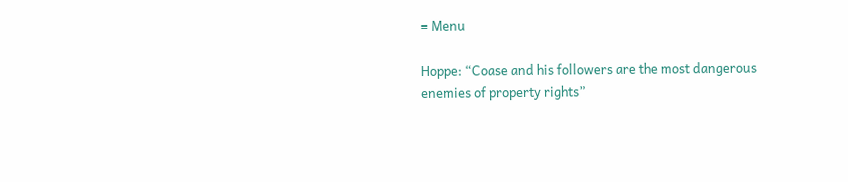≡ Menu

Hoppe: “Coase and his followers are the most dangerous enemies of property rights”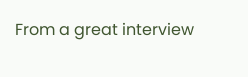From a great interview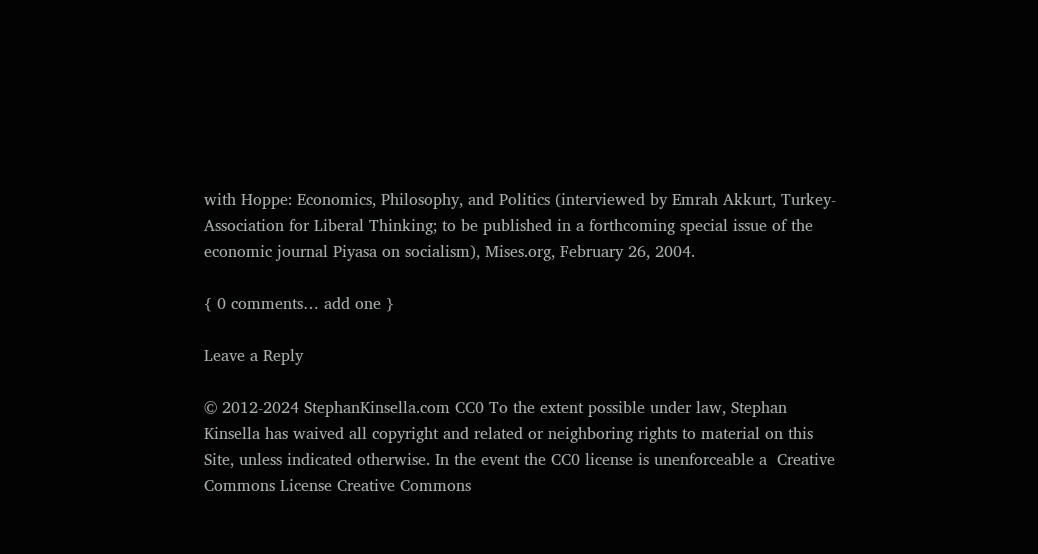with Hoppe: Economics, Philosophy, and Politics (interviewed by Emrah Akkurt, Turkey-Association for Liberal Thinking; to be published in a forthcoming special issue of the economic journal Piyasa on socialism), Mises.org, February 26, 2004.

{ 0 comments… add one }

Leave a Reply

© 2012-2024 StephanKinsella.com CC0 To the extent possible under law, Stephan Kinsella has waived all copyright and related or neighboring rights to material on this Site, unless indicated otherwise. In the event the CC0 license is unenforceable a  Creative Commons License Creative Commons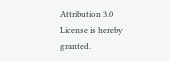Attribution 3.0 License is hereby granted.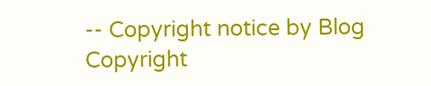-- Copyright notice by Blog Copyright